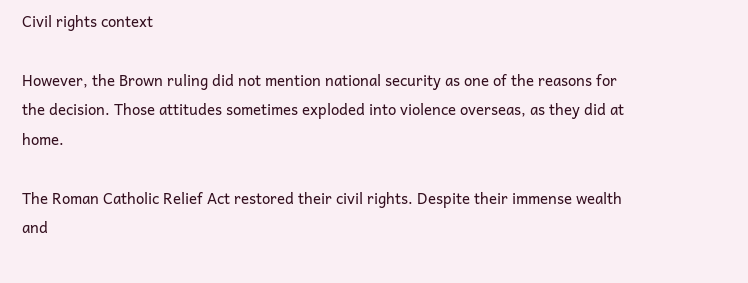Civil rights context

However, the Brown ruling did not mention national security as one of the reasons for the decision. Those attitudes sometimes exploded into violence overseas, as they did at home.

The Roman Catholic Relief Act restored their civil rights. Despite their immense wealth and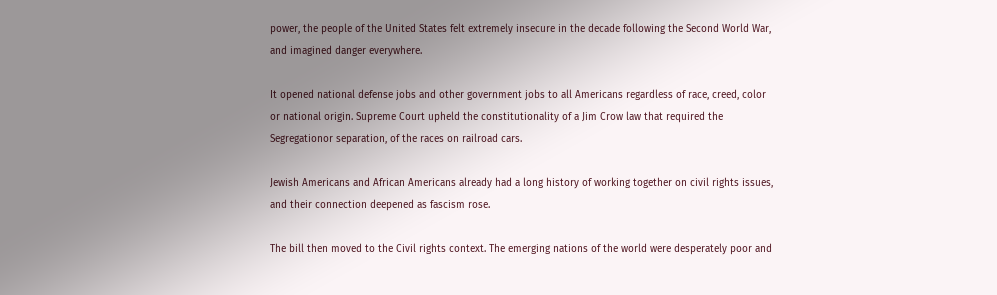power, the people of the United States felt extremely insecure in the decade following the Second World War, and imagined danger everywhere.

It opened national defense jobs and other government jobs to all Americans regardless of race, creed, color or national origin. Supreme Court upheld the constitutionality of a Jim Crow law that required the Segregationor separation, of the races on railroad cars.

Jewish Americans and African Americans already had a long history of working together on civil rights issues, and their connection deepened as fascism rose.

The bill then moved to the Civil rights context. The emerging nations of the world were desperately poor and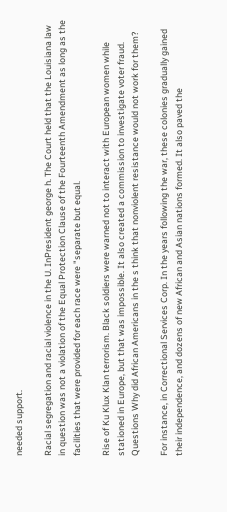needed support.

Racial segregation and racial violence in the U. InPresident george h. The Court held that the Louisiana law in question was not a violation of the Equal Protection Clause of the Fourteenth Amendment as long as the facilities that were provided for each race were "separate but equal.

Rise of Ku Klux Klan terrorism. Black soldiers were warned not to interact with European women while stationed in Europe, but that was impossible. It also created a commission to investigate voter fraud. Questions Why did African Americans in the s think that nonviolent resistance would not work for them?

For instance, in Correctional Services Corp. In the years following the war, these colonies gradually gained their independence, and dozens of new African and Asian nations formed. It also paved the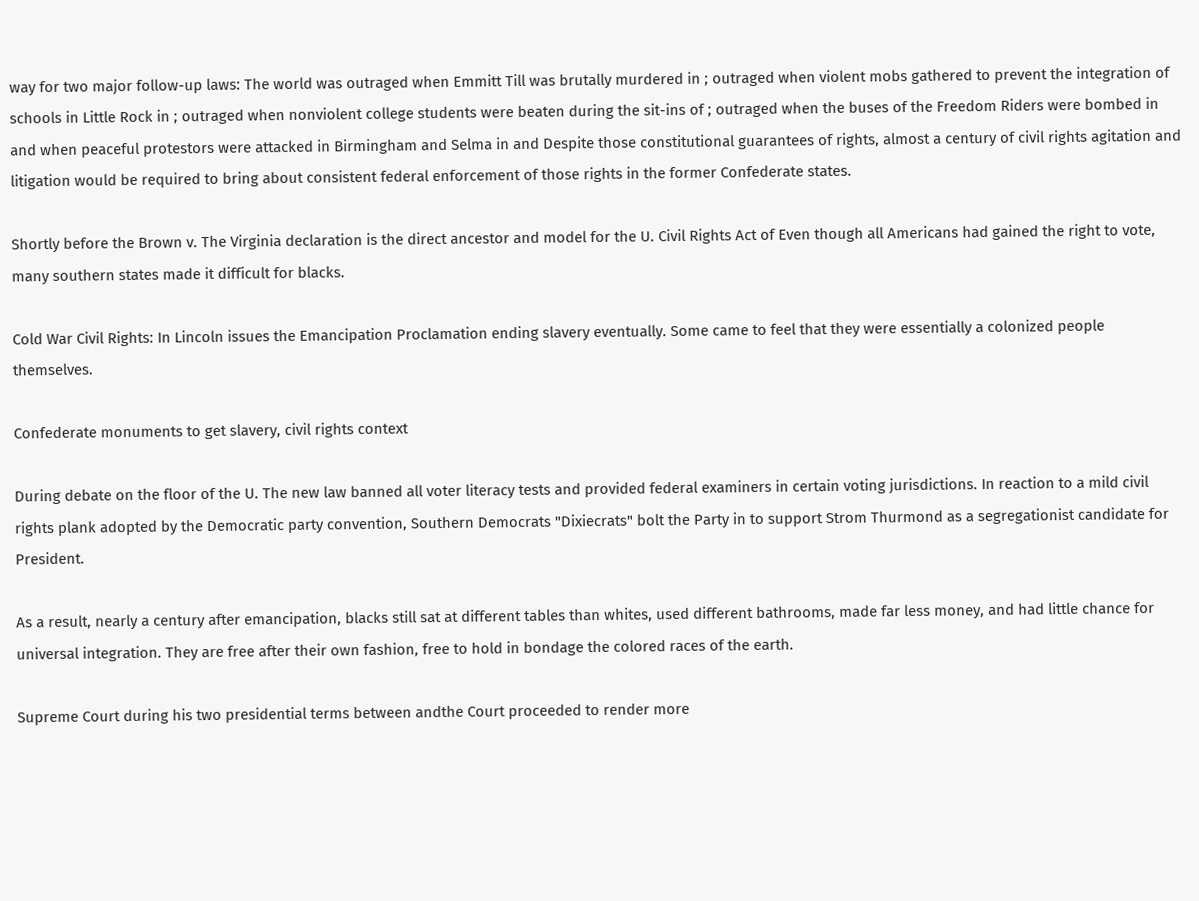way for two major follow-up laws: The world was outraged when Emmitt Till was brutally murdered in ; outraged when violent mobs gathered to prevent the integration of schools in Little Rock in ; outraged when nonviolent college students were beaten during the sit-ins of ; outraged when the buses of the Freedom Riders were bombed in and when peaceful protestors were attacked in Birmingham and Selma in and Despite those constitutional guarantees of rights, almost a century of civil rights agitation and litigation would be required to bring about consistent federal enforcement of those rights in the former Confederate states.

Shortly before the Brown v. The Virginia declaration is the direct ancestor and model for the U. Civil Rights Act of Even though all Americans had gained the right to vote, many southern states made it difficult for blacks.

Cold War Civil Rights: In Lincoln issues the Emancipation Proclamation ending slavery eventually. Some came to feel that they were essentially a colonized people themselves.

Confederate monuments to get slavery, civil rights context

During debate on the floor of the U. The new law banned all voter literacy tests and provided federal examiners in certain voting jurisdictions. In reaction to a mild civil rights plank adopted by the Democratic party convention, Southern Democrats "Dixiecrats" bolt the Party in to support Strom Thurmond as a segregationist candidate for President.

As a result, nearly a century after emancipation, blacks still sat at different tables than whites, used different bathrooms, made far less money, and had little chance for universal integration. They are free after their own fashion, free to hold in bondage the colored races of the earth.

Supreme Court during his two presidential terms between andthe Court proceeded to render more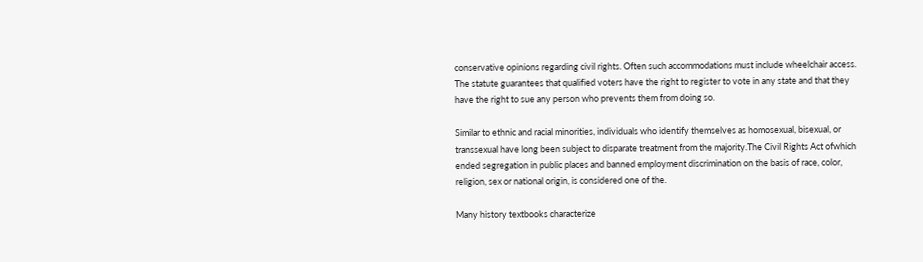conservative opinions regarding civil rights. Often such accommodations must include wheelchair access. The statute guarantees that qualified voters have the right to register to vote in any state and that they have the right to sue any person who prevents them from doing so.

Similar to ethnic and racial minorities, individuals who identify themselves as homosexual, bisexual, or transsexual have long been subject to disparate treatment from the majority.The Civil Rights Act ofwhich ended segregation in public places and banned employment discrimination on the basis of race, color, religion, sex or national origin, is considered one of the.

Many history textbooks characterize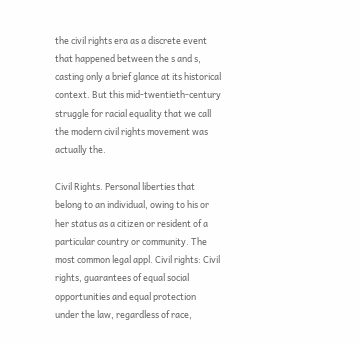the civil rights era as a discrete event that happened between the s and s, casting only a brief glance at its historical context. But this mid-twentieth-century struggle for racial equality that we call the modern civil rights movement was actually the.

Civil Rights. Personal liberties that belong to an individual, owing to his or her status as a citizen or resident of a particular country or community. The most common legal appl. Civil rights: Civil rights, guarantees of equal social opportunities and equal protection under the law, regardless of race,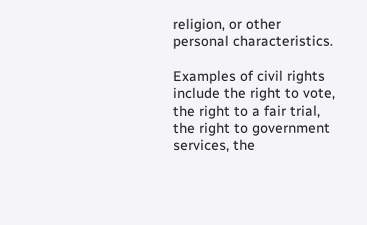religion, or other personal characteristics.

Examples of civil rights include the right to vote, the right to a fair trial, the right to government services, the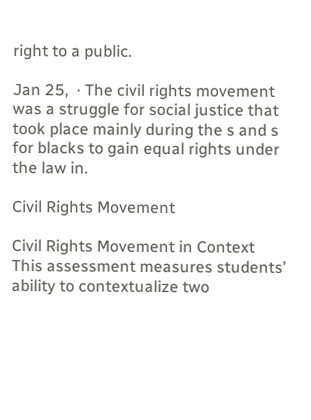right to a public.

Jan 25,  · The civil rights movement was a struggle for social justice that took place mainly during the s and s for blacks to gain equal rights under the law in.

Civil Rights Movement

Civil Rights Movement in Context This assessment measures students’ ability to contextualize two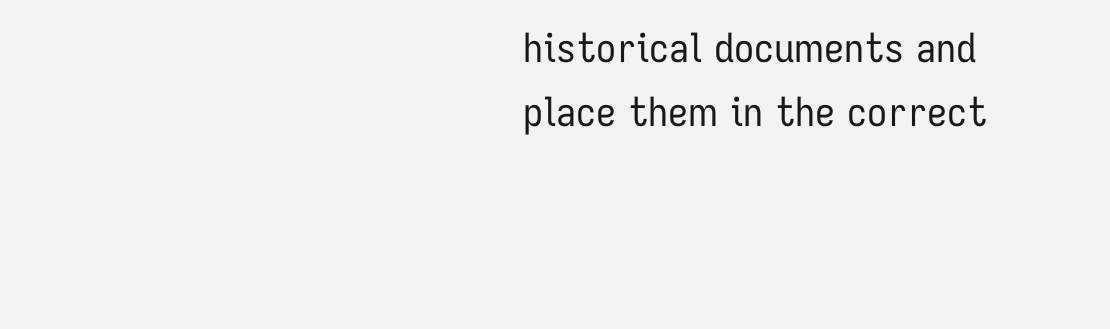historical documents and place them in the correct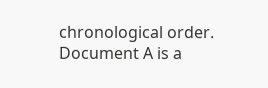chronological order. Document A is a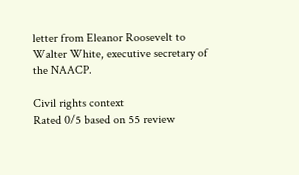letter from Eleanor Roosevelt to Walter White, executive secretary of the NAACP.

Civil rights context
Rated 0/5 based on 55 review